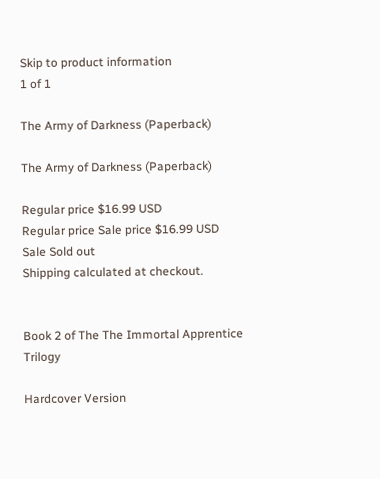Skip to product information
1 of 1

The Army of Darkness (Paperback)

The Army of Darkness (Paperback)

Regular price $16.99 USD
Regular price Sale price $16.99 USD
Sale Sold out
Shipping calculated at checkout.


Book 2 of The The Immortal Apprentice Trilogy

Hardcover Version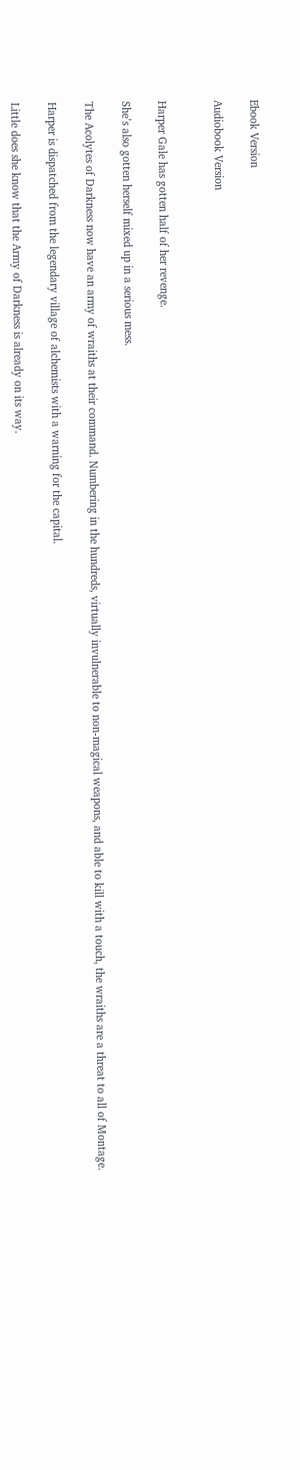Ebook Version

Audiobook Version


Harper Gale has gotten half of her revenge.

She’s also gotten herself mixed up in a serious mess.

The Acolytes of Darkness now have an army of wraiths at their command. Numbering in the hundreds, virtually invulnerable to non-magical weapons, and able to kill with a touch, the wraiths are a threat to all of Montage.

Harper is dispatched from the legendary village of alchemists with a warning for the capital.

Little does she know that the Army of Darkness is already on its way.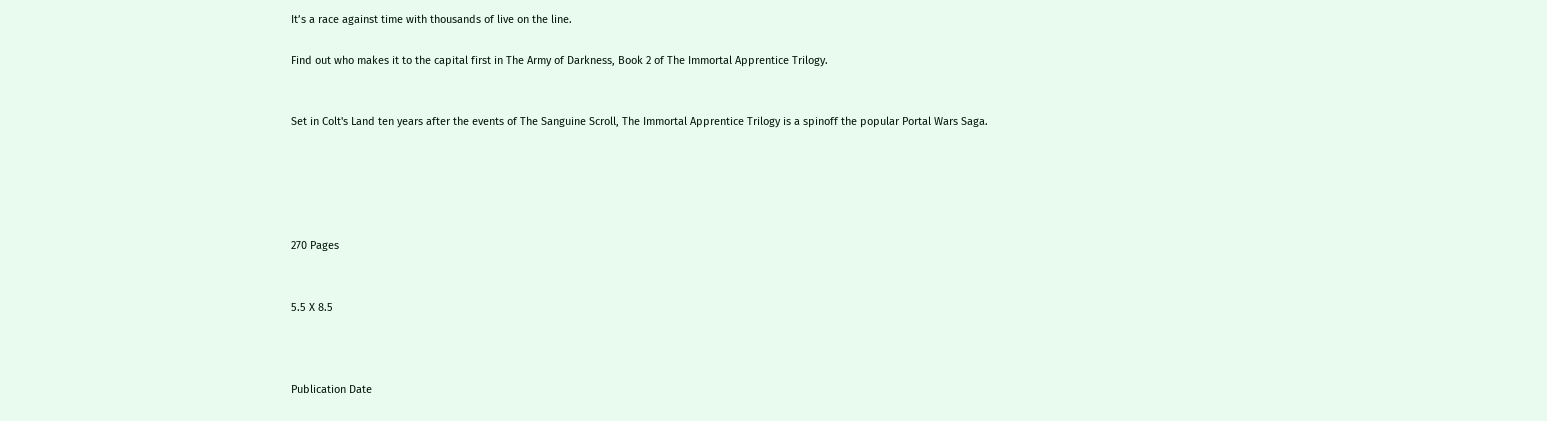It’s a race against time with thousands of live on the line.

Find out who makes it to the capital first in The Army of Darkness, Book 2 of The Immortal Apprentice Trilogy.


Set in Colt's Land ten years after the events of The Sanguine Scroll, The Immortal Apprentice Trilogy is a spinoff the popular Portal Wars Saga.





270 Pages


5.5 X 8.5



Publication Date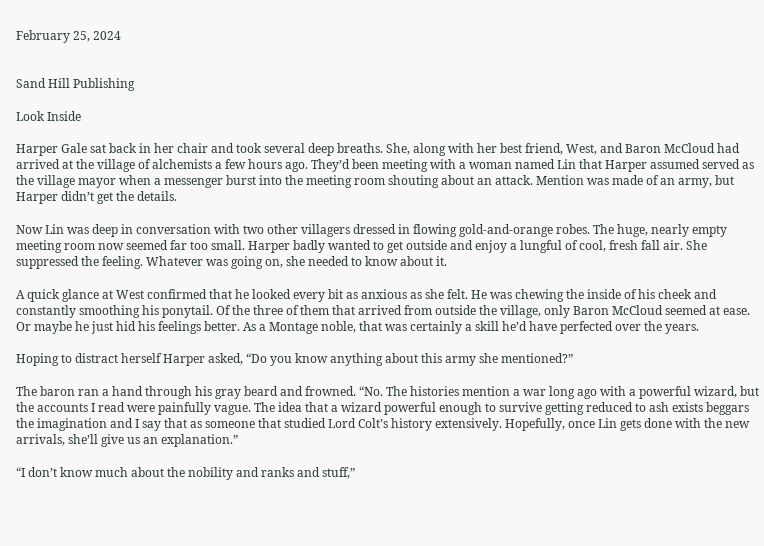February 25, 2024


Sand Hill Publishing

Look Inside

Harper Gale sat back in her chair and took several deep breaths. She, along with her best friend, West, and Baron McCloud had arrived at the village of alchemists a few hours ago. They’d been meeting with a woman named Lin that Harper assumed served as the village mayor when a messenger burst into the meeting room shouting about an attack. Mention was made of an army, but Harper didn’t get the details.

Now Lin was deep in conversation with two other villagers dressed in flowing gold-and-orange robes. The huge, nearly empty meeting room now seemed far too small. Harper badly wanted to get outside and enjoy a lungful of cool, fresh fall air. She suppressed the feeling. Whatever was going on, she needed to know about it.

A quick glance at West confirmed that he looked every bit as anxious as she felt. He was chewing the inside of his cheek and constantly smoothing his ponytail. Of the three of them that arrived from outside the village, only Baron McCloud seemed at ease. Or maybe he just hid his feelings better. As a Montage noble, that was certainly a skill he’d have perfected over the years.

Hoping to distract herself Harper asked, “Do you know anything about this army she mentioned?”

The baron ran a hand through his gray beard and frowned. “No. The histories mention a war long ago with a powerful wizard, but the accounts I read were painfully vague. The idea that a wizard powerful enough to survive getting reduced to ash exists beggars the imagination and I say that as someone that studied Lord Colt’s history extensively. Hopefully, once Lin gets done with the new arrivals, she’ll give us an explanation.”

“I don’t know much about the nobility and ranks and stuff,”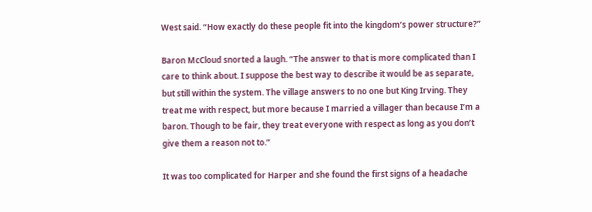West said. “How exactly do these people fit into the kingdom’s power structure?”

Baron McCloud snorted a laugh. “The answer to that is more complicated than I care to think about. I suppose the best way to describe it would be as separate, but still within the system. The village answers to no one but King Irving. They treat me with respect, but more because I married a villager than because I’m a baron. Though to be fair, they treat everyone with respect as long as you don’t give them a reason not to.”

It was too complicated for Harper and she found the first signs of a headache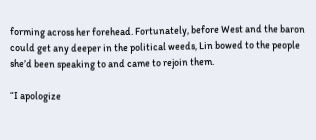forming across her forehead. Fortunately, before West and the baron could get any deeper in the political weeds, Lin bowed to the people she’d been speaking to and came to rejoin them.

“I apologize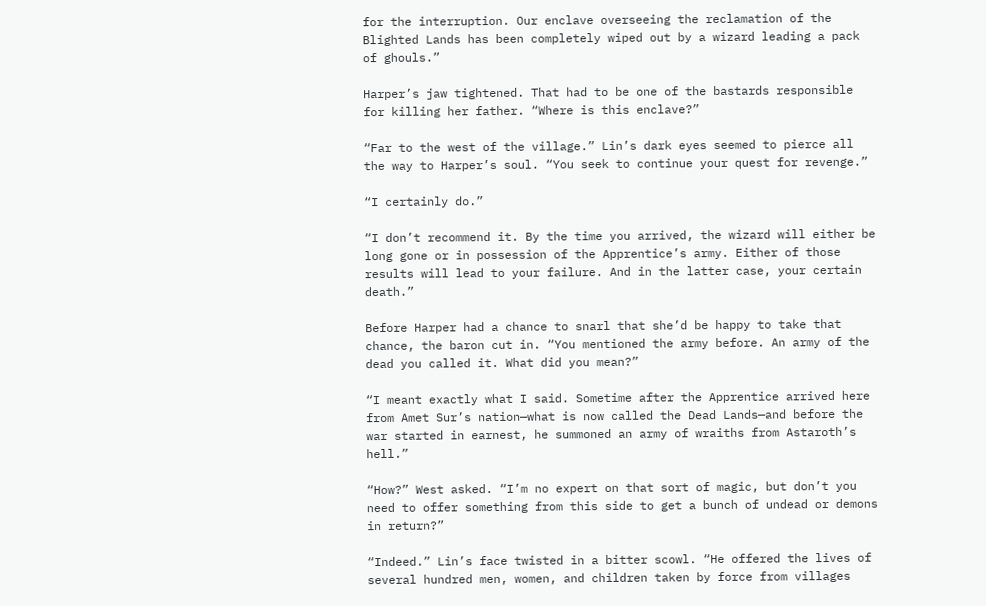for the interruption. Our enclave overseeing the reclamation of the Blighted Lands has been completely wiped out by a wizard leading a pack of ghouls.”

Harper’s jaw tightened. That had to be one of the bastards responsible for killing her father. “Where is this enclave?”

“Far to the west of the village.” Lin’s dark eyes seemed to pierce all the way to Harper’s soul. “You seek to continue your quest for revenge.”

“I certainly do.”

“I don’t recommend it. By the time you arrived, the wizard will either be long gone or in possession of the Apprentice’s army. Either of those results will lead to your failure. And in the latter case, your certain death.”

Before Harper had a chance to snarl that she’d be happy to take that chance, the baron cut in. “You mentioned the army before. An army of the dead you called it. What did you mean?”

“I meant exactly what I said. Sometime after the Apprentice arrived here from Amet Sur’s nation—what is now called the Dead Lands—and before the war started in earnest, he summoned an army of wraiths from Astaroth’s hell.”

“How?” West asked. “I’m no expert on that sort of magic, but don’t you need to offer something from this side to get a bunch of undead or demons in return?”

“Indeed.” Lin’s face twisted in a bitter scowl. “He offered the lives of several hundred men, women, and children taken by force from villages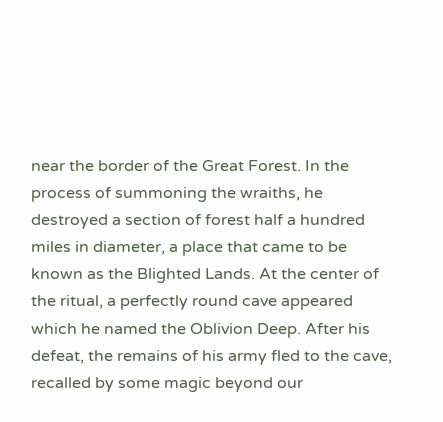near the border of the Great Forest. In the process of summoning the wraiths, he destroyed a section of forest half a hundred miles in diameter, a place that came to be known as the Blighted Lands. At the center of the ritual, a perfectly round cave appeared which he named the Oblivion Deep. After his defeat, the remains of his army fled to the cave, recalled by some magic beyond our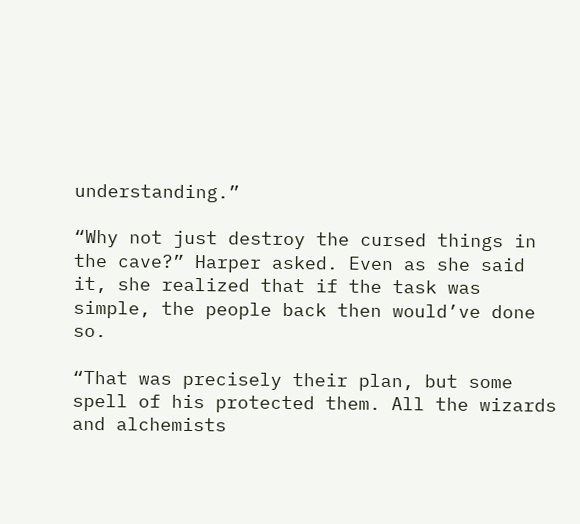understanding.”

“Why not just destroy the cursed things in the cave?” Harper asked. Even as she said it, she realized that if the task was simple, the people back then would’ve done so.

“That was precisely their plan, but some spell of his protected them. All the wizards and alchemists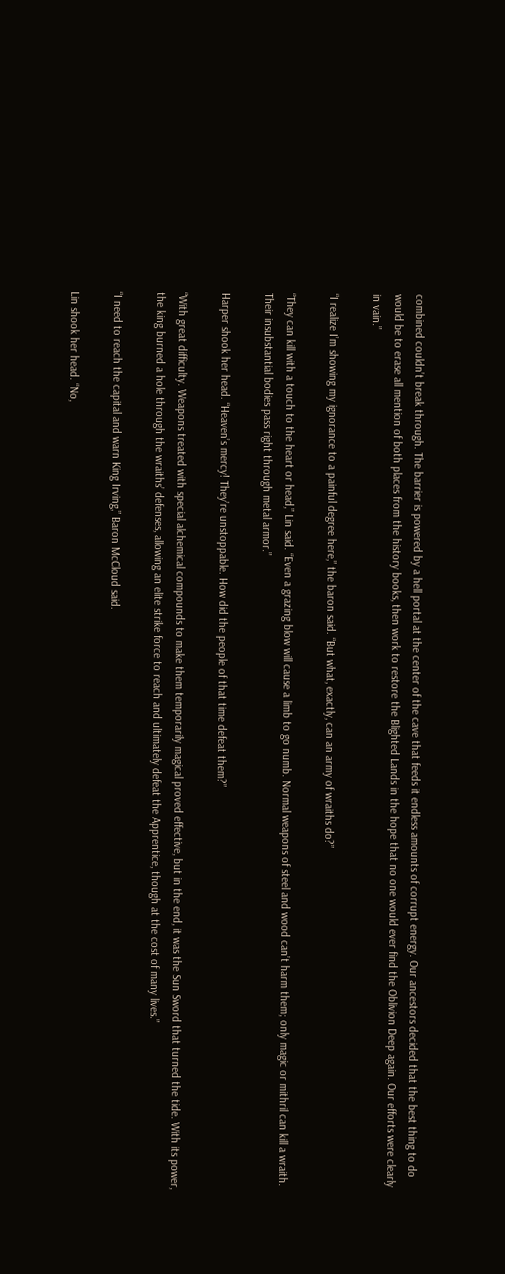combined couldn’t break through. The barrier is powered by a hell portal at the center of the cave that feeds it endless amounts of corrupt energy. Our ancestors decided that the best thing to do would be to erase all mention of both places from the history books, then work to restore the Blighted Lands in the hope that no one would ever find the Oblivion Deep again. Our efforts were clearly in vain.”

“I realize I’m showing my ignorance to a painful degree here,” the baron said. “But what, exactly, can an army of wraiths do?”

“They can kill with a touch to the heart or head,” Lin said. “Even a grazing blow will cause a limb to go numb. Normal weapons of steel and wood can’t harm them; only magic or mithril can kill a wraith. Their insubstantial bodies pass right through metal armor.”

Harper shook her head. “Heaven’s mercy! They’re unstoppable. How did the people of that time defeat them?”

“With great difficulty. Weapons treated with special alchemical compounds to make them temporarily magical proved effective, but in the end, it was the Sun Sword that turned the tide. With its power, the king burned a hole through the wraiths’ defenses, allowing an elite strike force to reach and ultimately defeat the Apprentice, though at the cost of many lives.”

“I need to reach the capital and warn King Irving,” Baron McCloud said.

Lin shook her head. “No,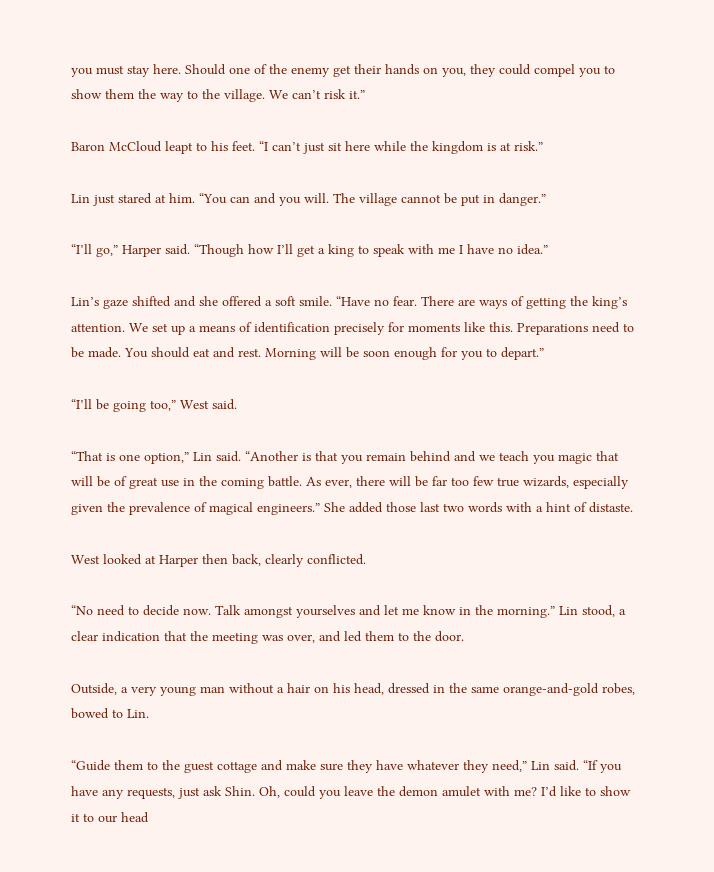you must stay here. Should one of the enemy get their hands on you, they could compel you to show them the way to the village. We can’t risk it.”

Baron McCloud leapt to his feet. “I can’t just sit here while the kingdom is at risk.”

Lin just stared at him. “You can and you will. The village cannot be put in danger.”

“I’ll go,” Harper said. “Though how I’ll get a king to speak with me I have no idea.”

Lin’s gaze shifted and she offered a soft smile. “Have no fear. There are ways of getting the king’s attention. We set up a means of identification precisely for moments like this. Preparations need to be made. You should eat and rest. Morning will be soon enough for you to depart.”

“I’ll be going too,” West said.

“That is one option,” Lin said. “Another is that you remain behind and we teach you magic that will be of great use in the coming battle. As ever, there will be far too few true wizards, especially given the prevalence of magical engineers.” She added those last two words with a hint of distaste.

West looked at Harper then back, clearly conflicted.

“No need to decide now. Talk amongst yourselves and let me know in the morning.” Lin stood, a clear indication that the meeting was over, and led them to the door.

Outside, a very young man without a hair on his head, dressed in the same orange-and-gold robes, bowed to Lin.

“Guide them to the guest cottage and make sure they have whatever they need,” Lin said. “If you have any requests, just ask Shin. Oh, could you leave the demon amulet with me? I’d like to show it to our head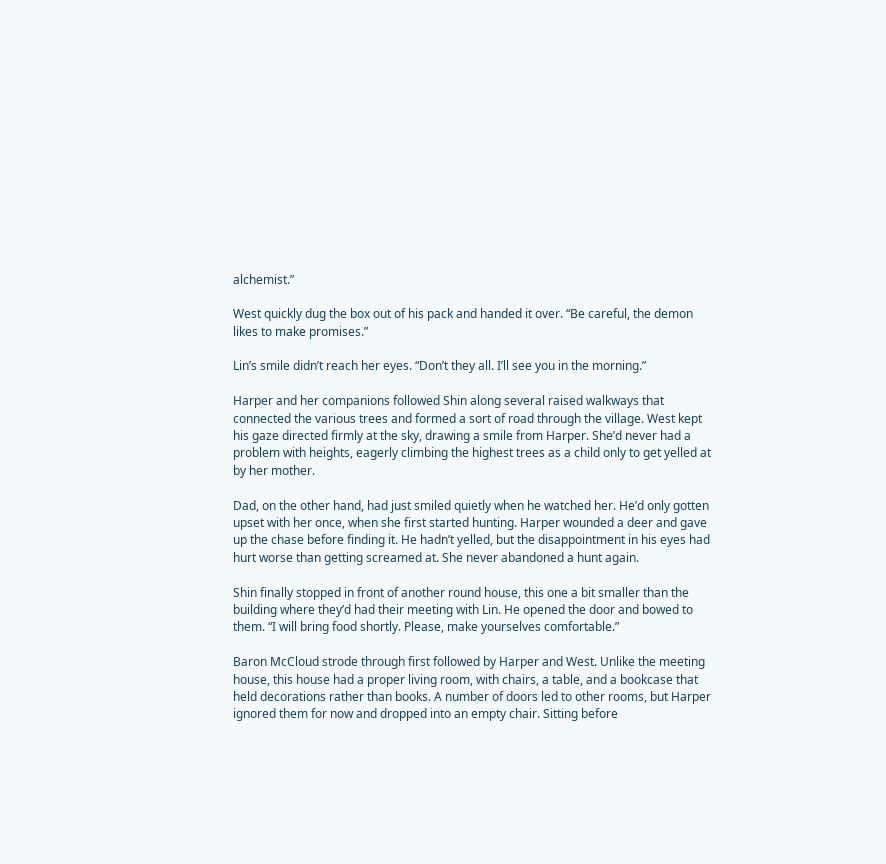alchemist.”

West quickly dug the box out of his pack and handed it over. “Be careful, the demon likes to make promises.”

Lin’s smile didn’t reach her eyes. “Don’t they all. I’ll see you in the morning.”

Harper and her companions followed Shin along several raised walkways that connected the various trees and formed a sort of road through the village. West kept his gaze directed firmly at the sky, drawing a smile from Harper. She’d never had a problem with heights, eagerly climbing the highest trees as a child only to get yelled at by her mother.

Dad, on the other hand, had just smiled quietly when he watched her. He’d only gotten upset with her once, when she first started hunting. Harper wounded a deer and gave up the chase before finding it. He hadn’t yelled, but the disappointment in his eyes had hurt worse than getting screamed at. She never abandoned a hunt again.

Shin finally stopped in front of another round house, this one a bit smaller than the building where they’d had their meeting with Lin. He opened the door and bowed to them. “I will bring food shortly. Please, make yourselves comfortable.”

Baron McCloud strode through first followed by Harper and West. Unlike the meeting house, this house had a proper living room, with chairs, a table, and a bookcase that held decorations rather than books. A number of doors led to other rooms, but Harper ignored them for now and dropped into an empty chair. Sitting before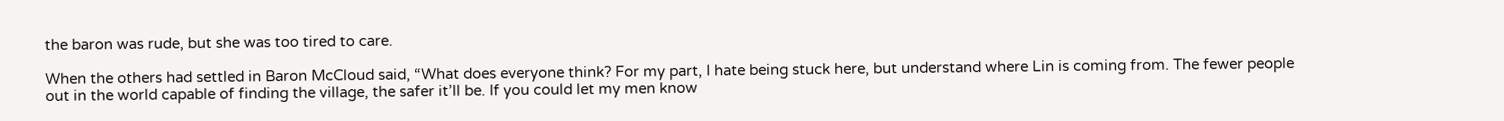the baron was rude, but she was too tired to care.

When the others had settled in Baron McCloud said, “What does everyone think? For my part, I hate being stuck here, but understand where Lin is coming from. The fewer people out in the world capable of finding the village, the safer it’ll be. If you could let my men know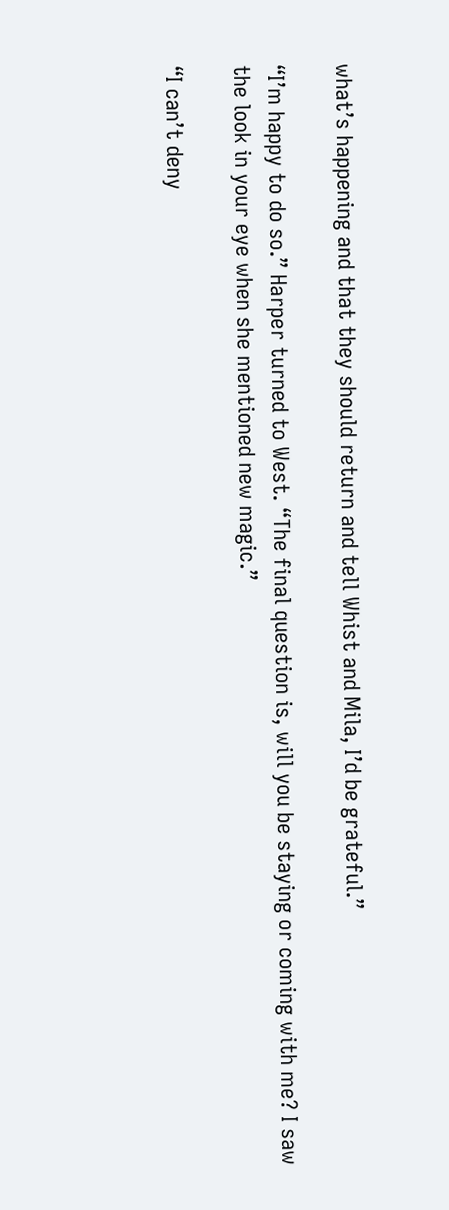what’s happening and that they should return and tell Whist and Mila, I’d be grateful.”

“I’m happy to do so.” Harper turned to West. “The final question is, will you be staying or coming with me? I saw the look in your eye when she mentioned new magic.”

“I can’t deny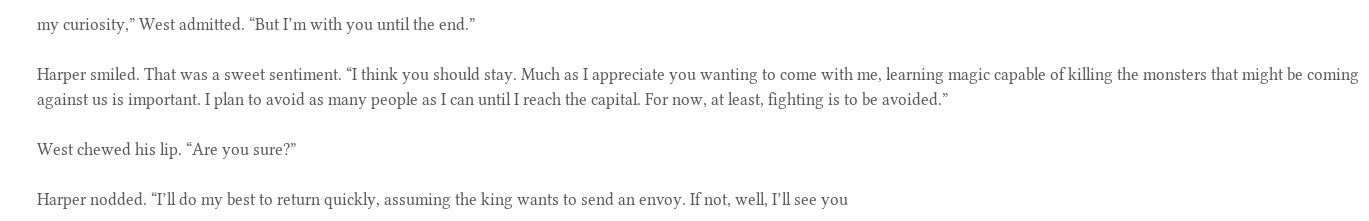my curiosity,” West admitted. “But I’m with you until the end.”

Harper smiled. That was a sweet sentiment. “I think you should stay. Much as I appreciate you wanting to come with me, learning magic capable of killing the monsters that might be coming against us is important. I plan to avoid as many people as I can until I reach the capital. For now, at least, fighting is to be avoided.”

West chewed his lip. “Are you sure?”

Harper nodded. “I’ll do my best to return quickly, assuming the king wants to send an envoy. If not, well, I’ll see you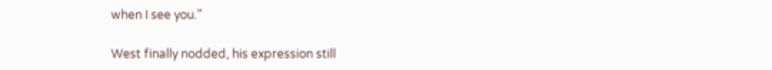when I see you.”

West finally nodded, his expression still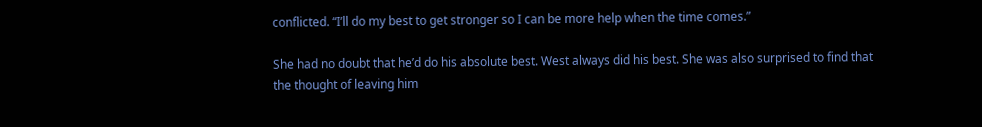conflicted. “I’ll do my best to get stronger so I can be more help when the time comes.”

She had no doubt that he’d do his absolute best. West always did his best. She was also surprised to find that the thought of leaving him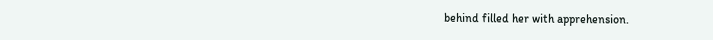behind filled her with apprehension.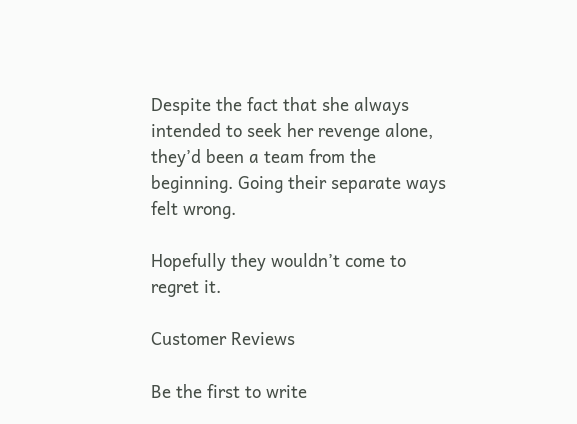Despite the fact that she always intended to seek her revenge alone, they’d been a team from the beginning. Going their separate ways felt wrong.

Hopefully they wouldn’t come to regret it.

Customer Reviews

Be the first to write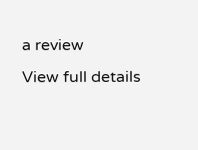a review
View full details